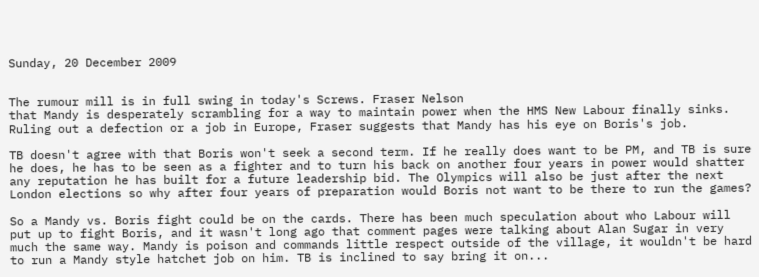Sunday, 20 December 2009


The rumour mill is in full swing in today's Screws. Fraser Nelson
that Mandy is desperately scrambling for a way to maintain power when the HMS New Labour finally sinks. Ruling out a defection or a job in Europe, Fraser suggests that Mandy has his eye on Boris's job.

TB doesn't agree with that Boris won't seek a second term. If he really does want to be PM, and TB is sure he does, he has to be seen as a fighter and to turn his back on another four years in power would shatter any reputation he has built for a future leadership bid. The Olympics will also be just after the next London elections so why after four years of preparation would Boris not want to be there to run the games?

So a Mandy vs. Boris fight could be on the cards. There has been much speculation about who Labour will put up to fight Boris, and it wasn't long ago that comment pages were talking about Alan Sugar in very much the same way. Mandy is poison and commands little respect outside of the village, it wouldn't be hard to run a Mandy style hatchet job on him. TB is inclined to say bring it on...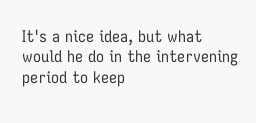It's a nice idea, but what would he do in the intervening period to keep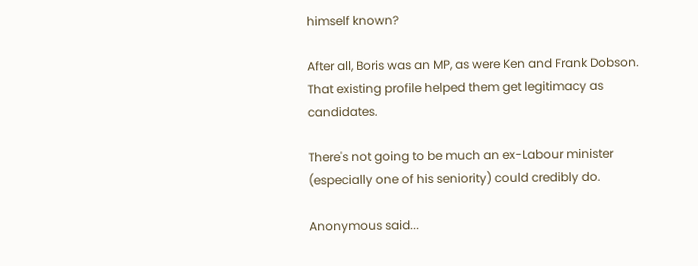himself known?

After all, Boris was an MP, as were Ken and Frank Dobson. That existing profile helped them get legitimacy as candidates.

There's not going to be much an ex-Labour minister (especially one of his seniority) could credibly do.

Anonymous said...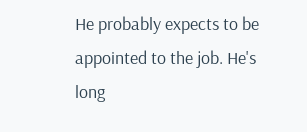He probably expects to be appointed to the job. He's long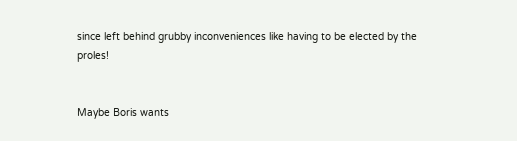since left behind grubby inconveniences like having to be elected by the proles!


Maybe Boris wants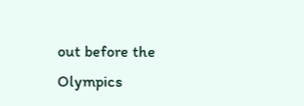out before the Olympics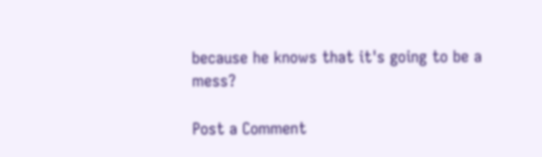because he knows that it's going to be a mess?

Post a Comment